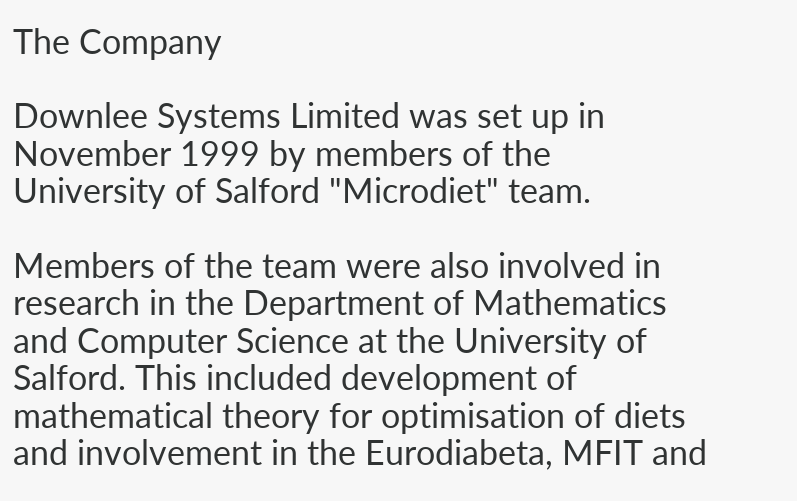The Company

Downlee Systems Limited was set up in November 1999 by members of the University of Salford "Microdiet" team.

Members of the team were also involved in research in the Department of Mathematics and Computer Science at the University of Salford. This included development of mathematical theory for optimisation of diets and involvement in the Eurodiabeta, MFIT and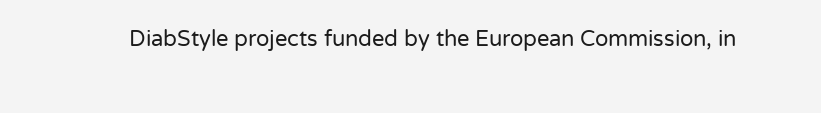DiabStyle projects funded by the European Commission, in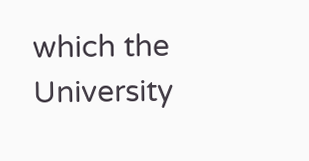which the University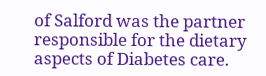of Salford was the partner responsible for the dietary aspects of Diabetes care.